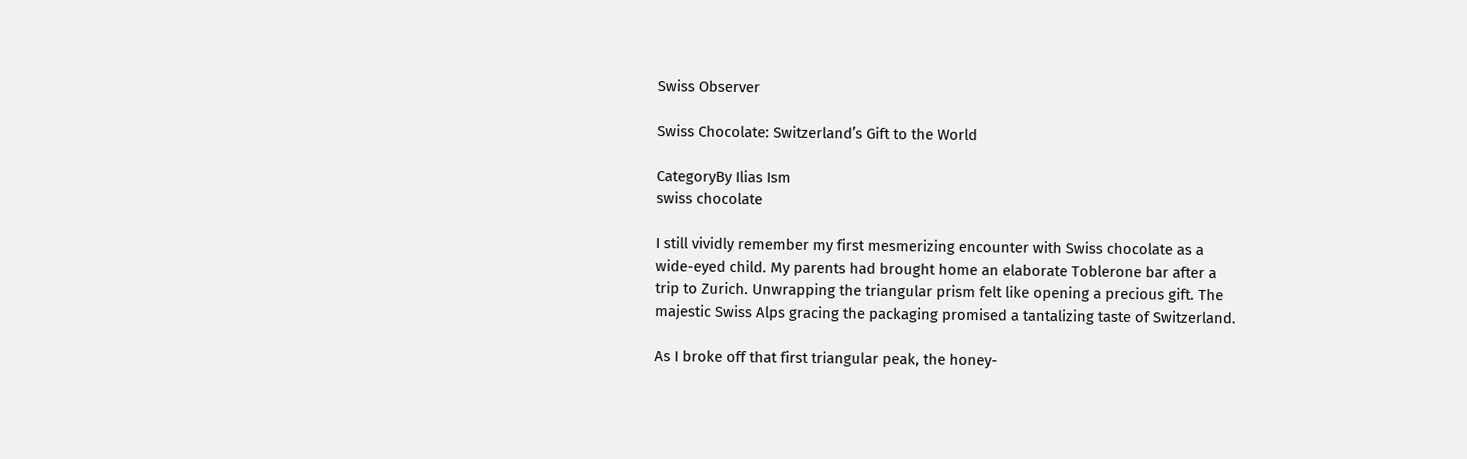Swiss Observer

Swiss Chocolate: Switzerland’s Gift to the World

CategoryBy Ilias Ism
swiss chocolate

I still vividly remember my first mesmerizing encounter with Swiss chocolate as a wide-eyed child. My parents had brought home an elaborate Toblerone bar after a trip to Zurich. Unwrapping the triangular prism felt like opening a precious gift. The majestic Swiss Alps gracing the packaging promised a tantalizing taste of Switzerland.

As I broke off that first triangular peak, the honey-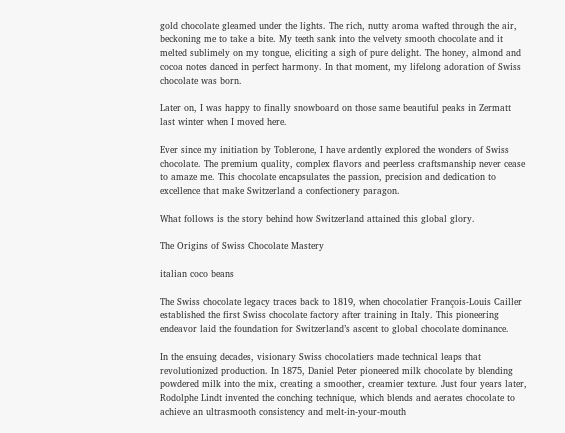gold chocolate gleamed under the lights. The rich, nutty aroma wafted through the air, beckoning me to take a bite. My teeth sank into the velvety smooth chocolate and it melted sublimely on my tongue, eliciting a sigh of pure delight. The honey, almond and cocoa notes danced in perfect harmony. In that moment, my lifelong adoration of Swiss chocolate was born.

Later on, I was happy to finally snowboard on those same beautiful peaks in Zermatt last winter when I moved here.

Ever since my initiation by Toblerone, I have ardently explored the wonders of Swiss chocolate. The premium quality, complex flavors and peerless craftsmanship never cease to amaze me. This chocolate encapsulates the passion, precision and dedication to excellence that make Switzerland a confectionery paragon.

What follows is the story behind how Switzerland attained this global glory.

The Origins of Swiss Chocolate Mastery

italian coco beans

The Swiss chocolate legacy traces back to 1819, when chocolatier François-Louis Cailler established the first Swiss chocolate factory after training in Italy. This pioneering endeavor laid the foundation for Switzerland’s ascent to global chocolate dominance.

In the ensuing decades, visionary Swiss chocolatiers made technical leaps that revolutionized production. In 1875, Daniel Peter pioneered milk chocolate by blending powdered milk into the mix, creating a smoother, creamier texture. Just four years later, Rodolphe Lindt invented the conching technique, which blends and aerates chocolate to achieve an ultrasmooth consistency and melt-in-your-mouth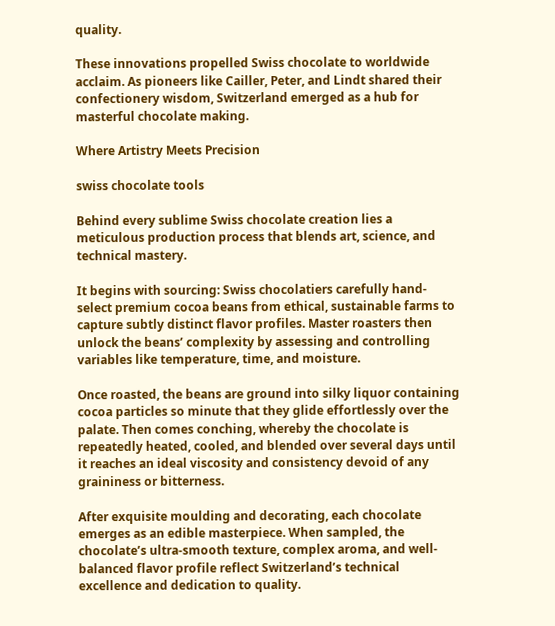quality.

These innovations propelled Swiss chocolate to worldwide acclaim. As pioneers like Cailler, Peter, and Lindt shared their confectionery wisdom, Switzerland emerged as a hub for masterful chocolate making.

Where Artistry Meets Precision

swiss chocolate tools

Behind every sublime Swiss chocolate creation lies a meticulous production process that blends art, science, and technical mastery.

It begins with sourcing: Swiss chocolatiers carefully hand-select premium cocoa beans from ethical, sustainable farms to capture subtly distinct flavor profiles. Master roasters then unlock the beans’ complexity by assessing and controlling variables like temperature, time, and moisture.

Once roasted, the beans are ground into silky liquor containing cocoa particles so minute that they glide effortlessly over the palate. Then comes conching, whereby the chocolate is repeatedly heated, cooled, and blended over several days until it reaches an ideal viscosity and consistency devoid of any graininess or bitterness.

After exquisite moulding and decorating, each chocolate emerges as an edible masterpiece. When sampled, the chocolate’s ultra-smooth texture, complex aroma, and well-balanced flavor profile reflect Switzerland’s technical excellence and dedication to quality.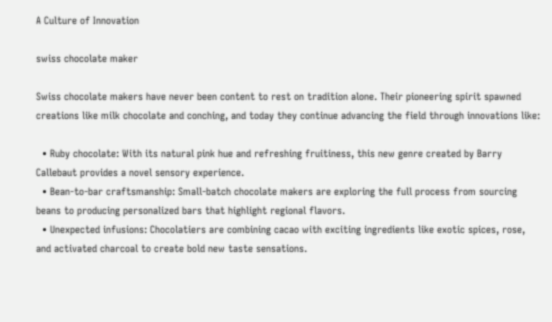A Culture of Innovation

swiss chocolate maker

Swiss chocolate makers have never been content to rest on tradition alone. Their pioneering spirit spawned creations like milk chocolate and conching, and today they continue advancing the field through innovations like:

  • Ruby chocolate: With its natural pink hue and refreshing fruitiness, this new genre created by Barry Callebaut provides a novel sensory experience.
  • Bean-to-bar craftsmanship: Small-batch chocolate makers are exploring the full process from sourcing beans to producing personalized bars that highlight regional flavors.
  • Unexpected infusions: Chocolatiers are combining cacao with exciting ingredients like exotic spices, rose, and activated charcoal to create bold new taste sensations.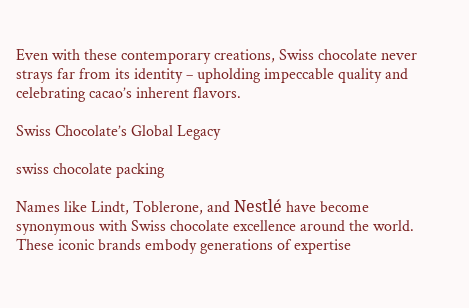Even with these contemporary creations, Swiss chocolate never strays far from its identity ‒ upholding impeccable quality and celebrating cacao’s inherent flavors.

Swiss Chocolate’s Global Legacy

swiss chocolate packing

Names like Lindt, Toblerone, and Nestlé have become synonymous with Swiss chocolate excellence around the world. These iconic brands embody generations of expertise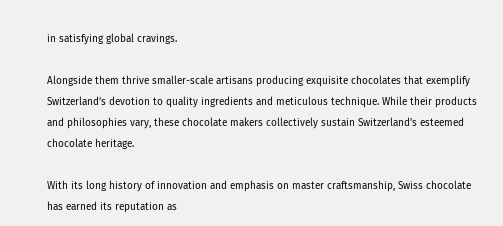in satisfying global cravings.

Alongside them thrive smaller-scale artisans producing exquisite chocolates that exemplify Switzerland’s devotion to quality ingredients and meticulous technique. While their products and philosophies vary, these chocolate makers collectively sustain Switzerland’s esteemed chocolate heritage.

With its long history of innovation and emphasis on master craftsmanship, Swiss chocolate has earned its reputation as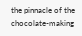the pinnacle of the chocolate-making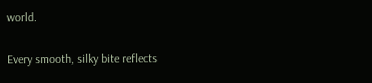world.

Every smooth, silky bite reflects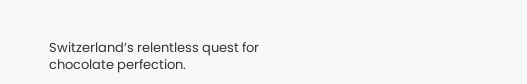Switzerland’s relentless quest for chocolate perfection.